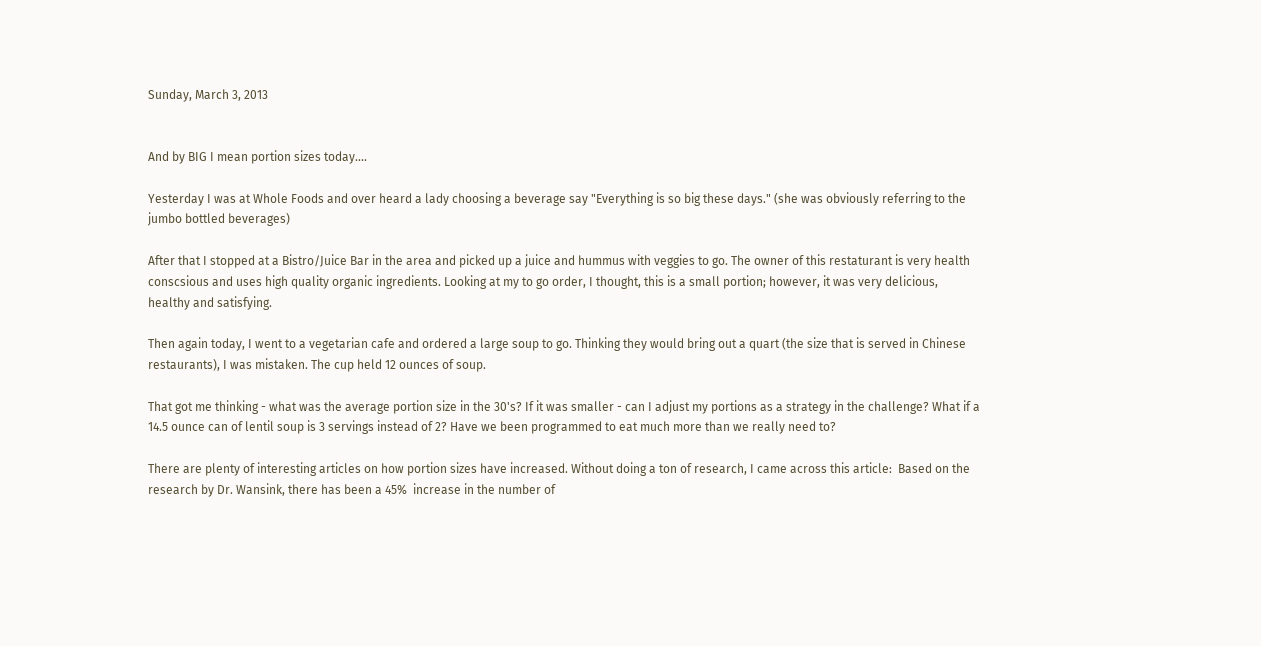Sunday, March 3, 2013


And by BIG I mean portion sizes today....

Yesterday I was at Whole Foods and over heard a lady choosing a beverage say "Everything is so big these days." (she was obviously referring to the jumbo bottled beverages)

After that I stopped at a Bistro/Juice Bar in the area and picked up a juice and hummus with veggies to go. The owner of this restaturant is very health conscsious and uses high quality organic ingredients. Looking at my to go order, I thought, this is a small portion; however, it was very delicious, healthy and satisfying.

Then again today, I went to a vegetarian cafe and ordered a large soup to go. Thinking they would bring out a quart (the size that is served in Chinese restaurants), I was mistaken. The cup held 12 ounces of soup.

That got me thinking - what was the average portion size in the 30's? If it was smaller - can I adjust my portions as a strategy in the challenge? What if a 14.5 ounce can of lentil soup is 3 servings instead of 2? Have we been programmed to eat much more than we really need to?

There are plenty of interesting articles on how portion sizes have increased. Without doing a ton of research, I came across this article:  Based on the research by Dr. Wansink, there has been a 45%  increase in the number of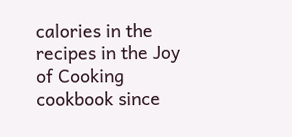calories in the recipes in the Joy of Cooking cookbook since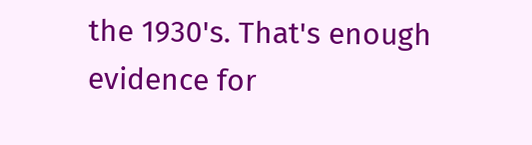the 1930's. That's enough evidence for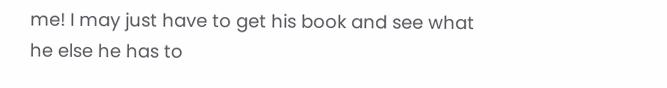me! I may just have to get his book and see what he else he has to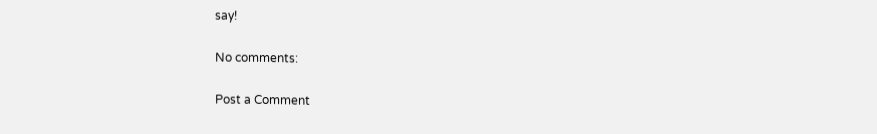say!

No comments:

Post a Comment